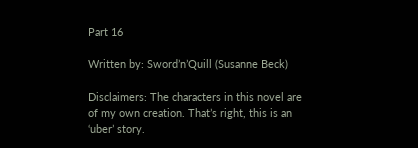Part 16

Written by: Sword’n’Quill (Susanne Beck)

Disclaimers: The characters in this novel are of my own creation. That’s right, this is an ‘uber’ story.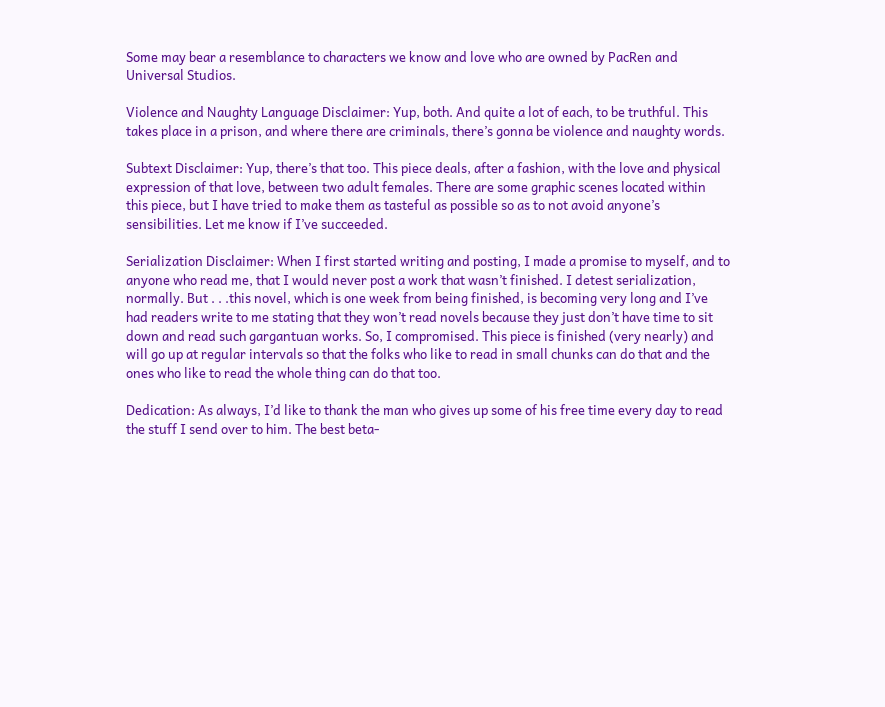Some may bear a resemblance to characters we know and love who are owned by PacRen and Universal Studios.

Violence and Naughty Language Disclaimer: Yup, both. And quite a lot of each, to be truthful. This takes place in a prison, and where there are criminals, there’s gonna be violence and naughty words.

Subtext Disclaimer: Yup, there’s that too. This piece deals, after a fashion, with the love and physical expression of that love, between two adult females. There are some graphic scenes located within this piece, but I have tried to make them as tasteful as possible so as to not avoid anyone’s sensibilities. Let me know if I’ve succeeded.

Serialization Disclaimer: When I first started writing and posting, I made a promise to myself, and to anyone who read me, that I would never post a work that wasn’t finished. I detest serialization, normally. But . . .this novel, which is one week from being finished, is becoming very long and I’ve had readers write to me stating that they won’t read novels because they just don’t have time to sit down and read such gargantuan works. So, I compromised. This piece is finished (very nearly) and will go up at regular intervals so that the folks who like to read in small chunks can do that and the ones who like to read the whole thing can do that too.

Dedication: As always, I’d like to thank the man who gives up some of his free time every day to read the stuff I send over to him. The best beta-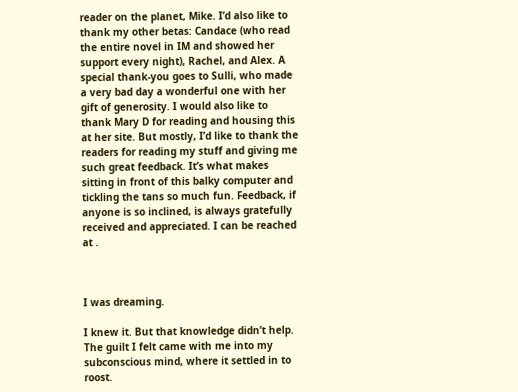reader on the planet, Mike. I’d also like to thank my other betas: Candace (who read the entire novel in IM and showed her support every night), Rachel, and Alex. A special thank-you goes to Sulli, who made a very bad day a wonderful one with her gift of generosity. I would also like to thank Mary D for reading and housing this at her site. But mostly, I’d like to thank the readers for reading my stuff and giving me such great feedback. It’s what makes sitting in front of this balky computer and tickling the tans so much fun. Feedback, if anyone is so inclined, is always gratefully received and appreciated. I can be reached at .



I was dreaming.

I knew it. But that knowledge didn’t help. The guilt I felt came with me into my subconscious mind, where it settled in to roost.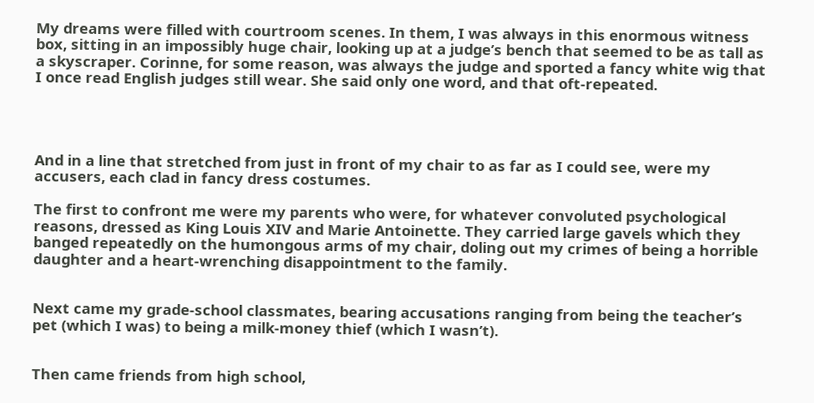My dreams were filled with courtroom scenes. In them, I was always in this enormous witness box, sitting in an impossibly huge chair, looking up at a judge’s bench that seemed to be as tall as a skyscraper. Corinne, for some reason, was always the judge and sported a fancy white wig that I once read English judges still wear. She said only one word, and that oft-repeated.




And in a line that stretched from just in front of my chair to as far as I could see, were my accusers, each clad in fancy dress costumes.

The first to confront me were my parents who were, for whatever convoluted psychological reasons, dressed as King Louis XIV and Marie Antoinette. They carried large gavels which they banged repeatedly on the humongous arms of my chair, doling out my crimes of being a horrible daughter and a heart-wrenching disappointment to the family.


Next came my grade-school classmates, bearing accusations ranging from being the teacher’s pet (which I was) to being a milk-money thief (which I wasn’t).


Then came friends from high school,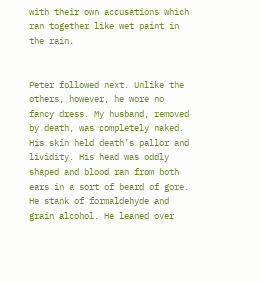with their own accusations which ran together like wet paint in the rain.


Peter followed next. Unlike the others, however, he wore no fancy dress. My husband, removed by death, was completely naked. His skin held death’s pallor and lividity. His head was oddly shaped and blood ran from both ears in a sort of beard of gore. He stank of formaldehyde and grain alcohol. He leaned over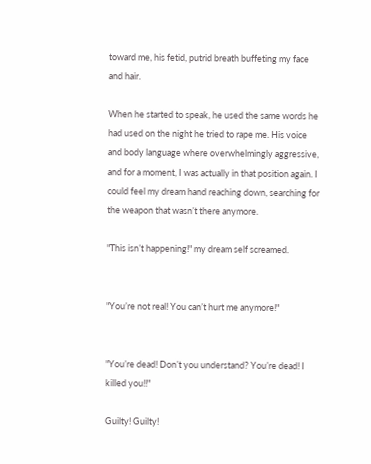toward me, his fetid, putrid breath buffeting my face and hair.

When he started to speak, he used the same words he had used on the night he tried to rape me. His voice and body language where overwhelmingly aggressive, and for a moment, I was actually in that position again. I could feel my dream hand reaching down, searching for the weapon that wasn’t there anymore.

"This isn’t happening!" my dream self screamed.


"You’re not real! You can’t hurt me anymore!"


"You’re dead! Don’t you understand? You’re dead! I killed you!!"

Guilty! Guilty!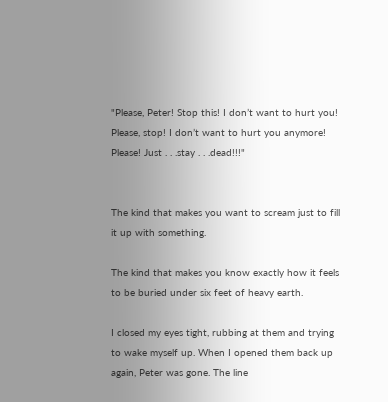"Please, Peter! Stop this! I don’t want to hurt you! Please, stop! I don’t want to hurt you anymore! Please! Just . . .stay . . .dead!!!"


The kind that makes you want to scream just to fill it up with something.

The kind that makes you know exactly how it feels to be buried under six feet of heavy earth.

I closed my eyes tight, rubbing at them and trying to wake myself up. When I opened them back up again, Peter was gone. The line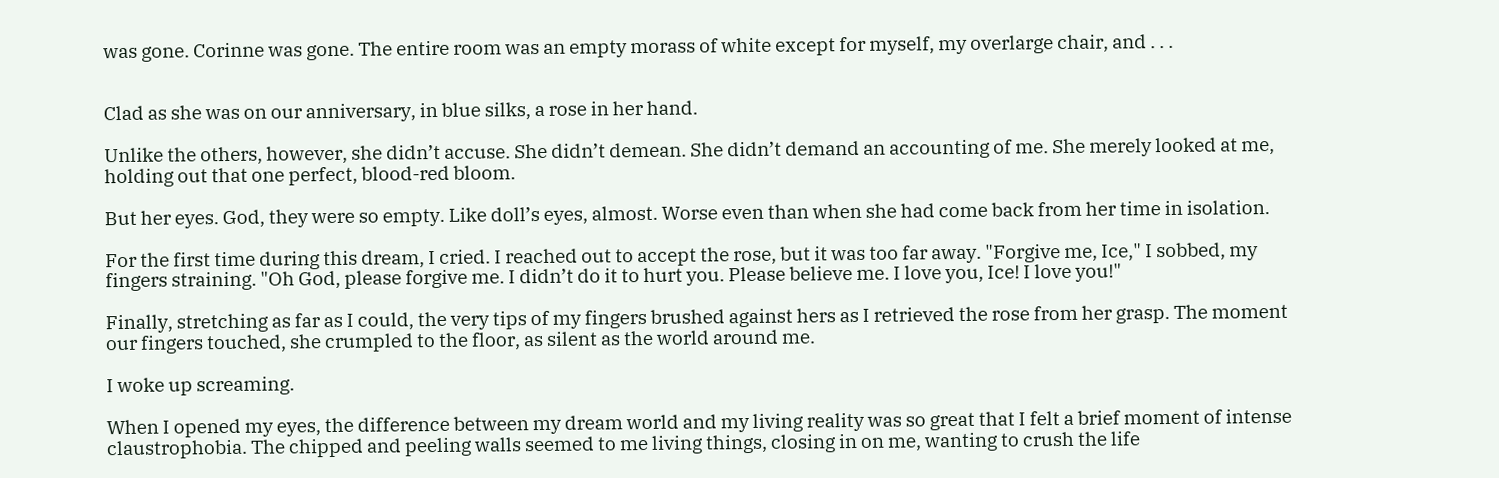was gone. Corinne was gone. The entire room was an empty morass of white except for myself, my overlarge chair, and . . .


Clad as she was on our anniversary, in blue silks, a rose in her hand.

Unlike the others, however, she didn’t accuse. She didn’t demean. She didn’t demand an accounting of me. She merely looked at me, holding out that one perfect, blood-red bloom.

But her eyes. God, they were so empty. Like doll’s eyes, almost. Worse even than when she had come back from her time in isolation.

For the first time during this dream, I cried. I reached out to accept the rose, but it was too far away. "Forgive me, Ice," I sobbed, my fingers straining. "Oh God, please forgive me. I didn’t do it to hurt you. Please believe me. I love you, Ice! I love you!"

Finally, stretching as far as I could, the very tips of my fingers brushed against hers as I retrieved the rose from her grasp. The moment our fingers touched, she crumpled to the floor, as silent as the world around me.

I woke up screaming.

When I opened my eyes, the difference between my dream world and my living reality was so great that I felt a brief moment of intense claustrophobia. The chipped and peeling walls seemed to me living things, closing in on me, wanting to crush the life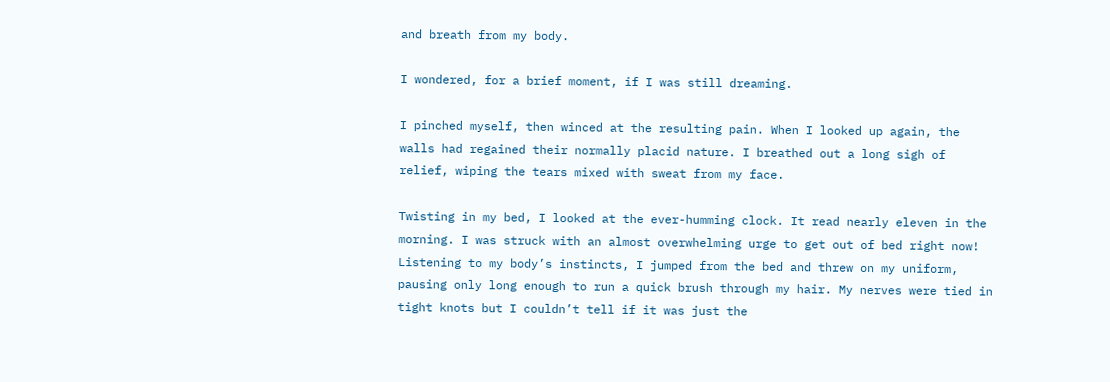and breath from my body.

I wondered, for a brief moment, if I was still dreaming.

I pinched myself, then winced at the resulting pain. When I looked up again, the walls had regained their normally placid nature. I breathed out a long sigh of relief, wiping the tears mixed with sweat from my face.

Twisting in my bed, I looked at the ever-humming clock. It read nearly eleven in the morning. I was struck with an almost overwhelming urge to get out of bed right now! Listening to my body’s instincts, I jumped from the bed and threw on my uniform, pausing only long enough to run a quick brush through my hair. My nerves were tied in tight knots but I couldn’t tell if it was just the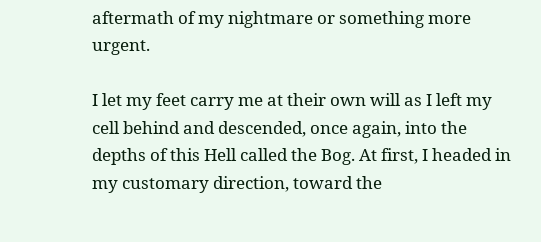aftermath of my nightmare or something more urgent.

I let my feet carry me at their own will as I left my cell behind and descended, once again, into the depths of this Hell called the Bog. At first, I headed in my customary direction, toward the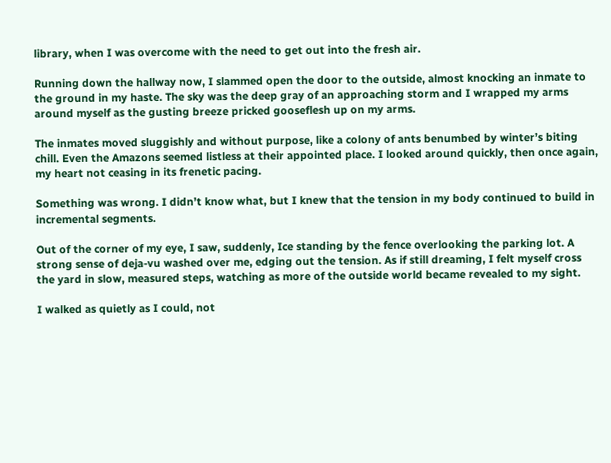library, when I was overcome with the need to get out into the fresh air.

Running down the hallway now, I slammed open the door to the outside, almost knocking an inmate to the ground in my haste. The sky was the deep gray of an approaching storm and I wrapped my arms around myself as the gusting breeze pricked gooseflesh up on my arms.

The inmates moved sluggishly and without purpose, like a colony of ants benumbed by winter’s biting chill. Even the Amazons seemed listless at their appointed place. I looked around quickly, then once again, my heart not ceasing in its frenetic pacing.

Something was wrong. I didn’t know what, but I knew that the tension in my body continued to build in incremental segments.

Out of the corner of my eye, I saw, suddenly, Ice standing by the fence overlooking the parking lot. A strong sense of deja-vu washed over me, edging out the tension. As if still dreaming, I felt myself cross the yard in slow, measured steps, watching as more of the outside world became revealed to my sight.

I walked as quietly as I could, not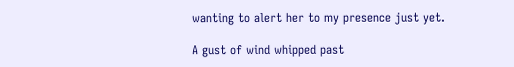wanting to alert her to my presence just yet.

A gust of wind whipped past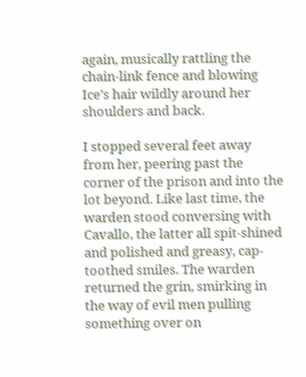again, musically rattling the chain-link fence and blowing Ice’s hair wildly around her shoulders and back.

I stopped several feet away from her, peering past the corner of the prison and into the lot beyond. Like last time, the warden stood conversing with Cavallo, the latter all spit-shined and polished and greasy, cap-toothed smiles. The warden returned the grin, smirking in the way of evil men pulling something over on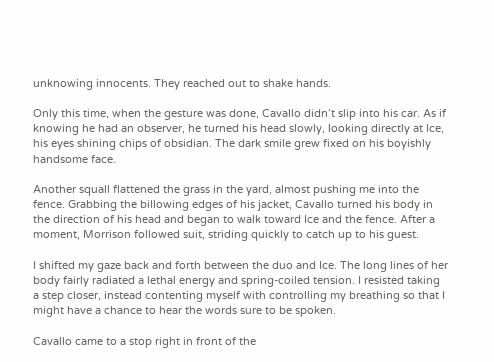unknowing innocents. They reached out to shake hands.

Only this time, when the gesture was done, Cavallo didn’t slip into his car. As if knowing he had an observer, he turned his head slowly, looking directly at Ice, his eyes shining chips of obsidian. The dark smile grew fixed on his boyishly handsome face.

Another squall flattened the grass in the yard, almost pushing me into the fence. Grabbing the billowing edges of his jacket, Cavallo turned his body in the direction of his head and began to walk toward Ice and the fence. After a moment, Morrison followed suit, striding quickly to catch up to his guest.

I shifted my gaze back and forth between the duo and Ice. The long lines of her body fairly radiated a lethal energy and spring-coiled tension. I resisted taking a step closer, instead contenting myself with controlling my breathing so that I might have a chance to hear the words sure to be spoken.

Cavallo came to a stop right in front of the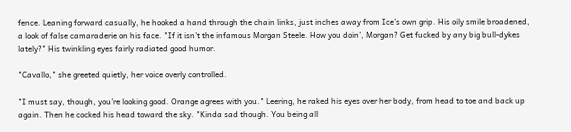fence. Leaning forward casually, he hooked a hand through the chain links, just inches away from Ice’s own grip. His oily smile broadened, a look of false camaraderie on his face. "If it isn’t the infamous Morgan Steele. How you doin’, Morgan? Get fucked by any big bull-dykes lately?" His twinkling eyes fairly radiated good humor.

"Cavallo," she greeted quietly, her voice overly controlled.

"I must say, though, you’re looking good. Orange agrees with you." Leering, he raked his eyes over her body, from head to toe and back up again. Then he cocked his head toward the sky. "Kinda sad though. You being all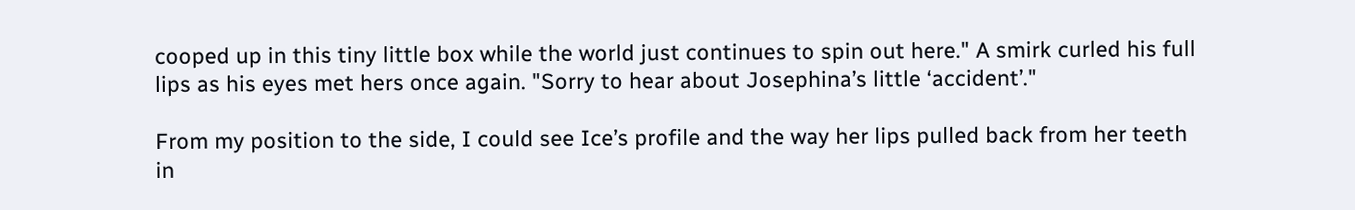cooped up in this tiny little box while the world just continues to spin out here." A smirk curled his full lips as his eyes met hers once again. "Sorry to hear about Josephina’s little ‘accident’."

From my position to the side, I could see Ice’s profile and the way her lips pulled back from her teeth in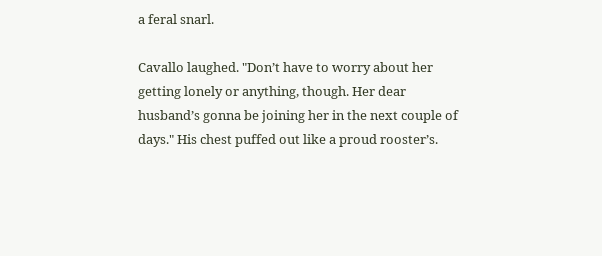a feral snarl.

Cavallo laughed. "Don’t have to worry about her getting lonely or anything, though. Her dear husband’s gonna be joining her in the next couple of days." His chest puffed out like a proud rooster’s.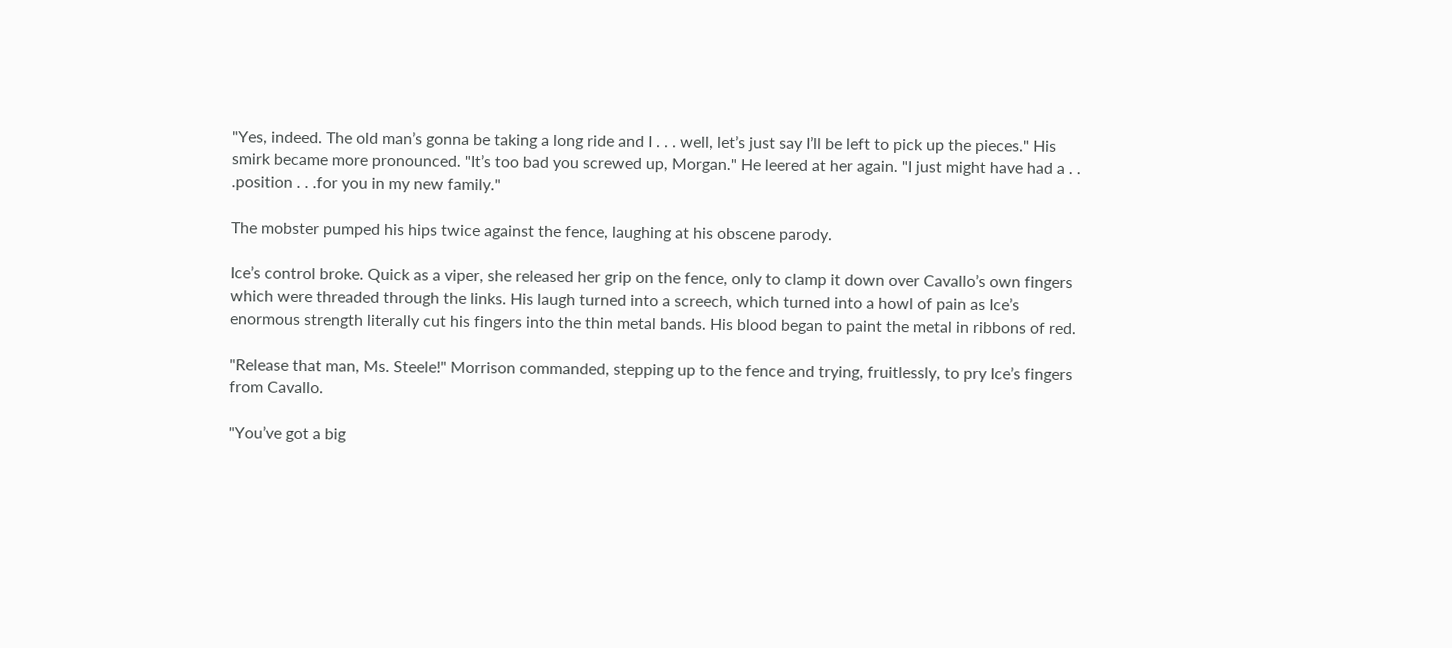"Yes, indeed. The old man’s gonna be taking a long ride and I . . . well, let’s just say I’ll be left to pick up the pieces." His smirk became more pronounced. "It’s too bad you screwed up, Morgan." He leered at her again. "I just might have had a . . .position . . .for you in my new family."

The mobster pumped his hips twice against the fence, laughing at his obscene parody.

Ice’s control broke. Quick as a viper, she released her grip on the fence, only to clamp it down over Cavallo’s own fingers which were threaded through the links. His laugh turned into a screech, which turned into a howl of pain as Ice’s enormous strength literally cut his fingers into the thin metal bands. His blood began to paint the metal in ribbons of red.

"Release that man, Ms. Steele!" Morrison commanded, stepping up to the fence and trying, fruitlessly, to pry Ice’s fingers from Cavallo.

"You’ve got a big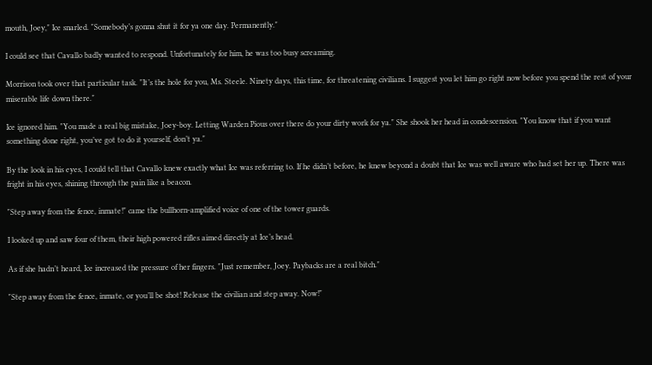mouth, Joey," Ice snarled. "Somebody’s gonna shut it for ya one day. Permanently."

I could see that Cavallo badly wanted to respond. Unfortunately for him, he was too busy screaming.

Morrison took over that particular task. "It’s the hole for you, Ms. Steele. Ninety days, this time, for threatening civilians. I suggest you let him go right now before you spend the rest of your miserable life down there."

Ice ignored him. "You made a real big mistake, Joey-boy. Letting Warden Pious over there do your dirty work for ya." She shook her head in condescension. "You know that if you want something done right, you’ve got to do it yourself, don’t ya."

By the look in his eyes, I could tell that Cavallo knew exactly what Ice was referring to. If he didn’t before, he knew beyond a doubt that Ice was well aware who had set her up. There was fright in his eyes, shining through the pain like a beacon.

"Step away from the fence, inmate!" came the bullhorn-amplified voice of one of the tower guards.

I looked up and saw four of them, their high powered rifles aimed directly at Ice’s head.

As if she hadn’t heard, Ice increased the pressure of her fingers. "Just remember, Joey. Paybacks are a real bitch."

"Step away from the fence, inmate, or you’ll be shot! Release the civilian and step away. Now!"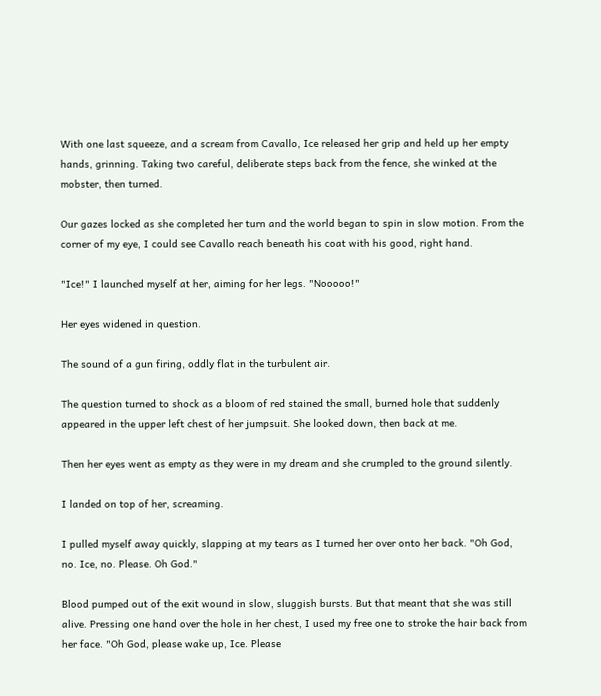With one last squeeze, and a scream from Cavallo, Ice released her grip and held up her empty hands, grinning. Taking two careful, deliberate steps back from the fence, she winked at the mobster, then turned.

Our gazes locked as she completed her turn and the world began to spin in slow motion. From the corner of my eye, I could see Cavallo reach beneath his coat with his good, right hand.

"Ice!" I launched myself at her, aiming for her legs. "Nooooo!"

Her eyes widened in question.

The sound of a gun firing, oddly flat in the turbulent air.

The question turned to shock as a bloom of red stained the small, burned hole that suddenly appeared in the upper left chest of her jumpsuit. She looked down, then back at me.

Then her eyes went as empty as they were in my dream and she crumpled to the ground silently.

I landed on top of her, screaming.

I pulled myself away quickly, slapping at my tears as I turned her over onto her back. "Oh God, no. Ice, no. Please. Oh God."

Blood pumped out of the exit wound in slow, sluggish bursts. But that meant that she was still alive. Pressing one hand over the hole in her chest, I used my free one to stroke the hair back from her face. "Oh God, please wake up, Ice. Please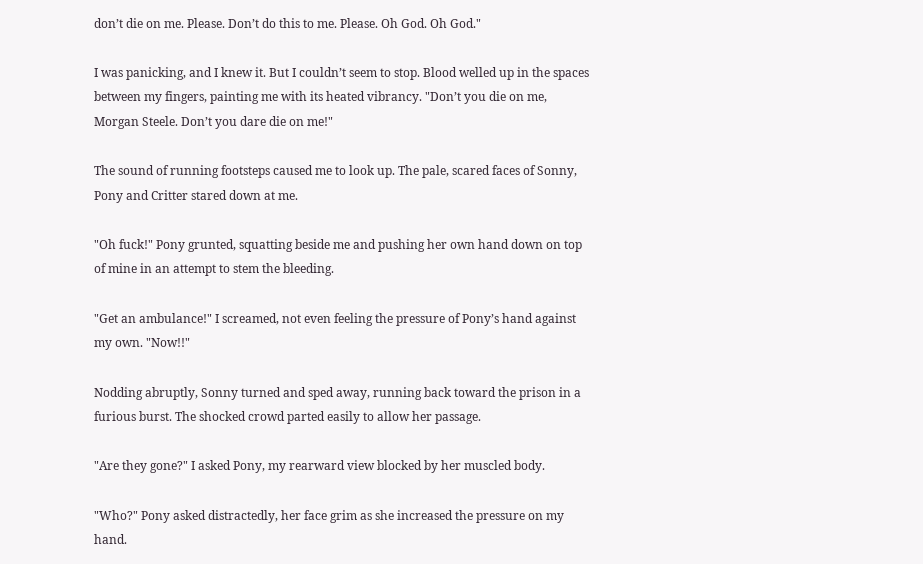don’t die on me. Please. Don’t do this to me. Please. Oh God. Oh God."

I was panicking, and I knew it. But I couldn’t seem to stop. Blood welled up in the spaces between my fingers, painting me with its heated vibrancy. "Don’t you die on me, Morgan Steele. Don’t you dare die on me!"

The sound of running footsteps caused me to look up. The pale, scared faces of Sonny, Pony and Critter stared down at me.

"Oh fuck!" Pony grunted, squatting beside me and pushing her own hand down on top of mine in an attempt to stem the bleeding.

"Get an ambulance!" I screamed, not even feeling the pressure of Pony’s hand against my own. "Now!!"

Nodding abruptly, Sonny turned and sped away, running back toward the prison in a furious burst. The shocked crowd parted easily to allow her passage.

"Are they gone?" I asked Pony, my rearward view blocked by her muscled body.

"Who?" Pony asked distractedly, her face grim as she increased the pressure on my hand.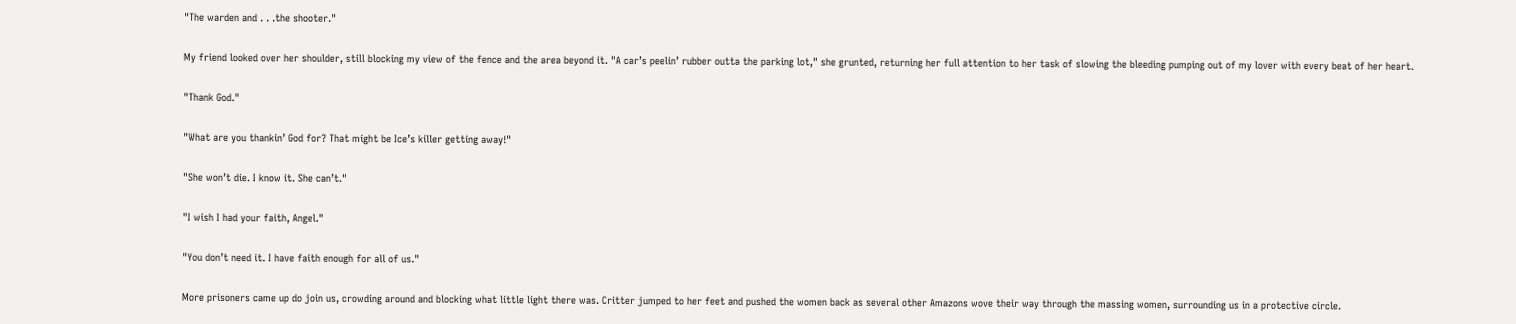"The warden and . . .the shooter."

My friend looked over her shoulder, still blocking my view of the fence and the area beyond it. "A car’s peelin’ rubber outta the parking lot," she grunted, returning her full attention to her task of slowing the bleeding pumping out of my lover with every beat of her heart.

"Thank God."

"What are you thankin’ God for? That might be Ice’s killer getting away!"

"She won’t die. I know it. She can’t."

"I wish I had your faith, Angel."

"You don’t need it. I have faith enough for all of us."

More prisoners came up do join us, crowding around and blocking what little light there was. Critter jumped to her feet and pushed the women back as several other Amazons wove their way through the massing women, surrounding us in a protective circle.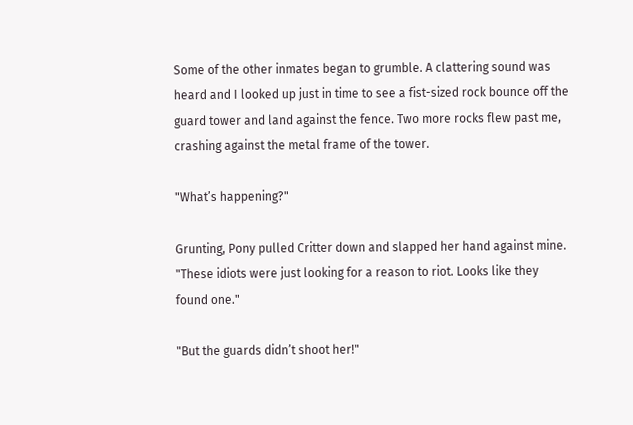Some of the other inmates began to grumble. A clattering sound was heard and I looked up just in time to see a fist-sized rock bounce off the guard tower and land against the fence. Two more rocks flew past me, crashing against the metal frame of the tower.

"What’s happening?"

Grunting, Pony pulled Critter down and slapped her hand against mine. "These idiots were just looking for a reason to riot. Looks like they found one."

"But the guards didn’t shoot her!"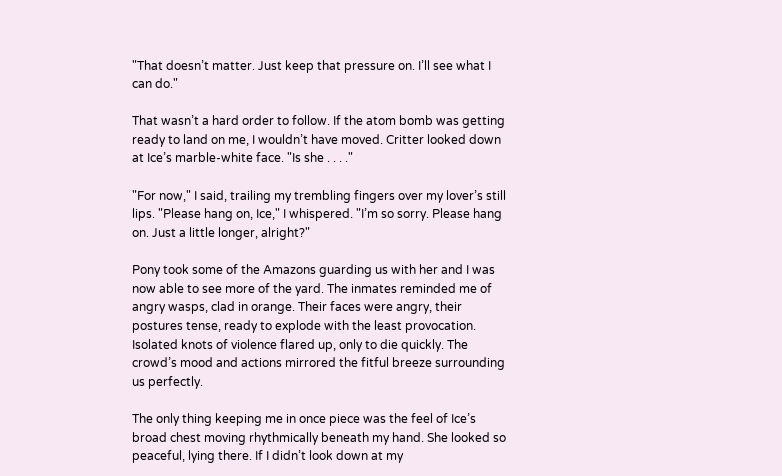"That doesn’t matter. Just keep that pressure on. I’ll see what I can do."

That wasn’t a hard order to follow. If the atom bomb was getting ready to land on me, I wouldn’t have moved. Critter looked down at Ice’s marble-white face. "Is she . . . ."

"For now," I said, trailing my trembling fingers over my lover’s still lips. "Please hang on, Ice," I whispered. "I’m so sorry. Please hang on. Just a little longer, alright?"

Pony took some of the Amazons guarding us with her and I was now able to see more of the yard. The inmates reminded me of angry wasps, clad in orange. Their faces were angry, their postures tense, ready to explode with the least provocation. Isolated knots of violence flared up, only to die quickly. The crowd’s mood and actions mirrored the fitful breeze surrounding us perfectly.

The only thing keeping me in once piece was the feel of Ice’s broad chest moving rhythmically beneath my hand. She looked so peaceful, lying there. If I didn’t look down at my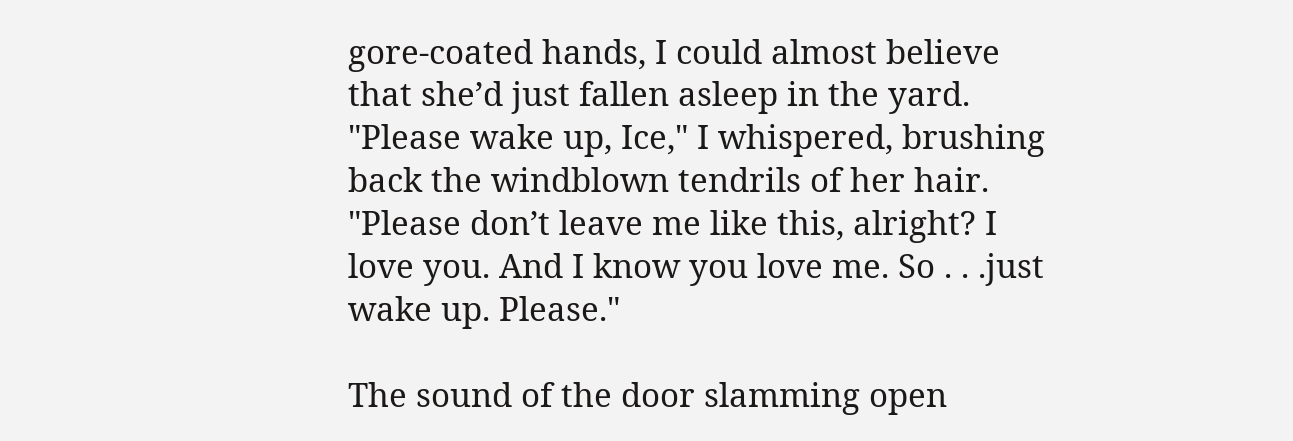gore-coated hands, I could almost believe that she’d just fallen asleep in the yard. "Please wake up, Ice," I whispered, brushing back the windblown tendrils of her hair. "Please don’t leave me like this, alright? I love you. And I know you love me. So . . .just wake up. Please."

The sound of the door slamming open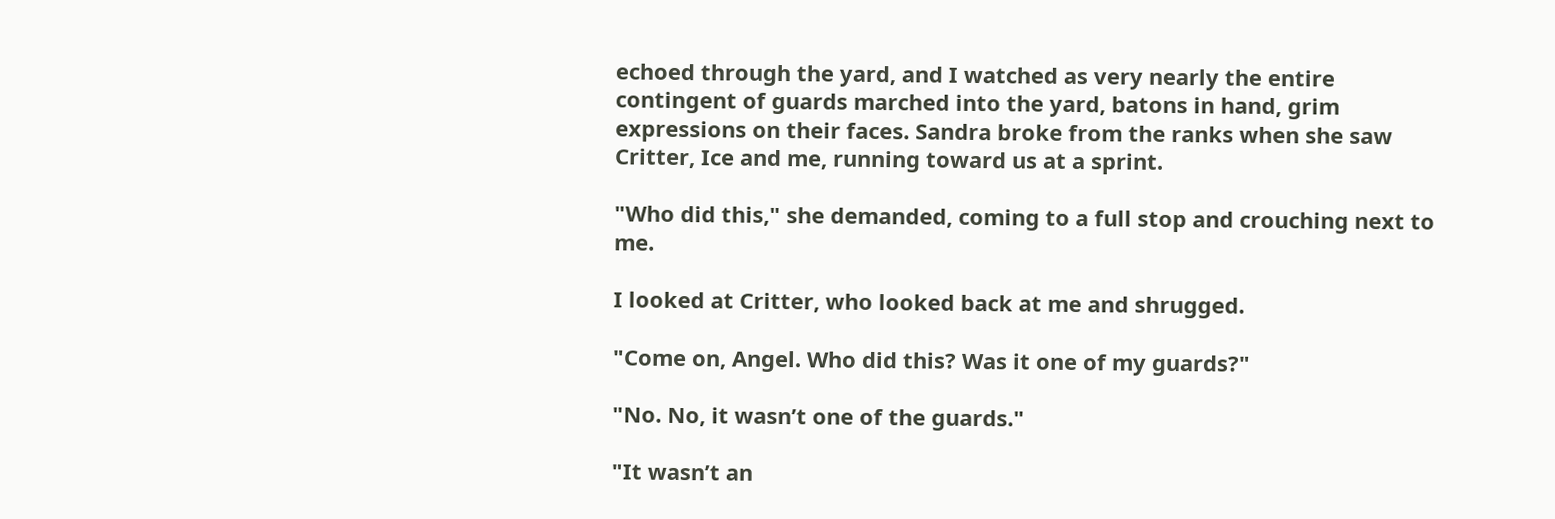echoed through the yard, and I watched as very nearly the entire contingent of guards marched into the yard, batons in hand, grim expressions on their faces. Sandra broke from the ranks when she saw Critter, Ice and me, running toward us at a sprint.

"Who did this," she demanded, coming to a full stop and crouching next to me.

I looked at Critter, who looked back at me and shrugged.

"Come on, Angel. Who did this? Was it one of my guards?"

"No. No, it wasn’t one of the guards."

"It wasn’t an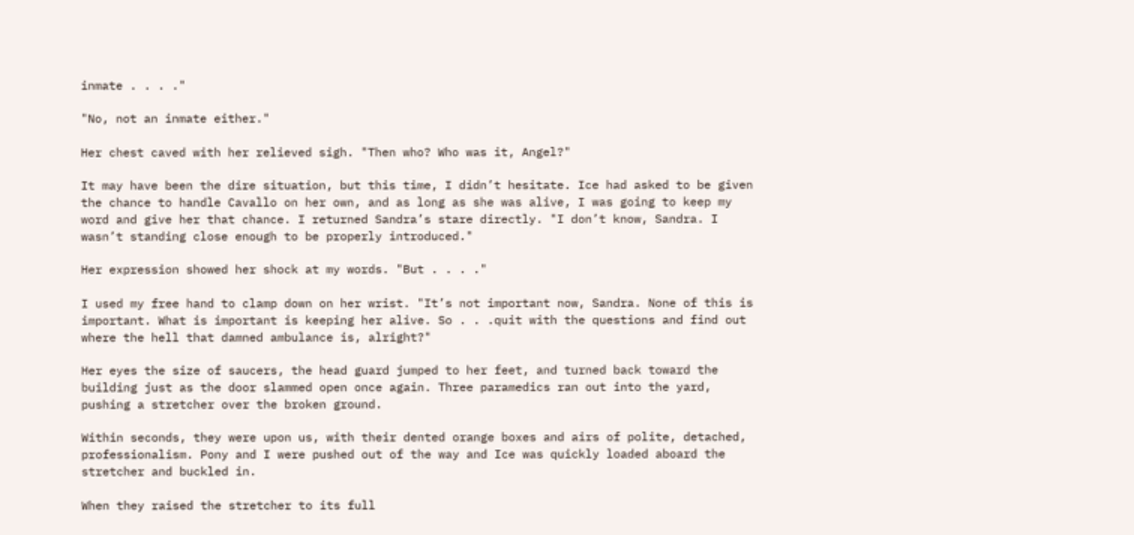inmate . . . ."

"No, not an inmate either."

Her chest caved with her relieved sigh. "Then who? Who was it, Angel?"

It may have been the dire situation, but this time, I didn’t hesitate. Ice had asked to be given the chance to handle Cavallo on her own, and as long as she was alive, I was going to keep my word and give her that chance. I returned Sandra’s stare directly. "I don’t know, Sandra. I wasn’t standing close enough to be properly introduced."

Her expression showed her shock at my words. "But . . . ."

I used my free hand to clamp down on her wrist. "It’s not important now, Sandra. None of this is important. What is important is keeping her alive. So . . .quit with the questions and find out where the hell that damned ambulance is, alright?"

Her eyes the size of saucers, the head guard jumped to her feet, and turned back toward the building just as the door slammed open once again. Three paramedics ran out into the yard, pushing a stretcher over the broken ground.

Within seconds, they were upon us, with their dented orange boxes and airs of polite, detached, professionalism. Pony and I were pushed out of the way and Ice was quickly loaded aboard the stretcher and buckled in.

When they raised the stretcher to its full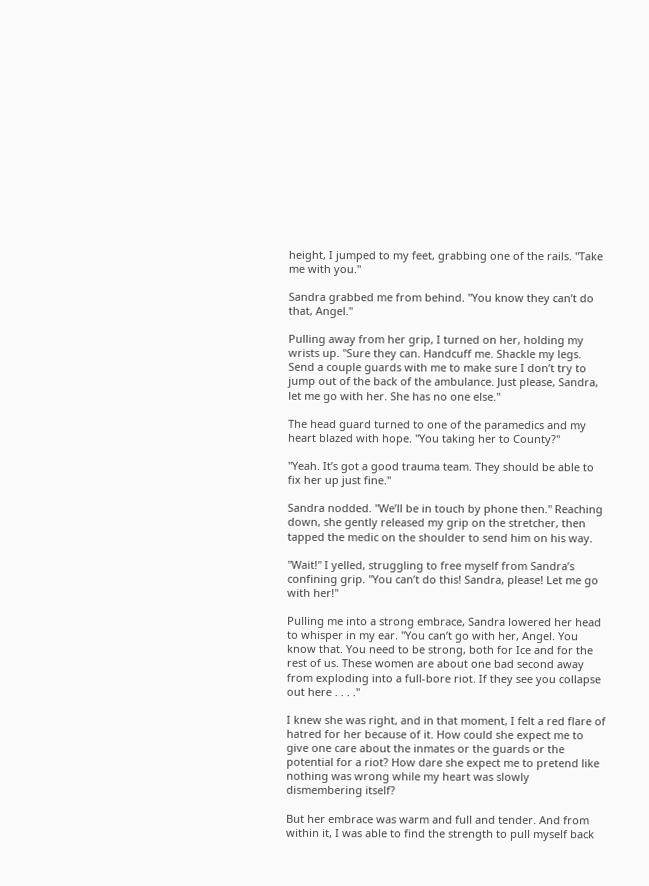height, I jumped to my feet, grabbing one of the rails. "Take me with you."

Sandra grabbed me from behind. "You know they can’t do that, Angel."

Pulling away from her grip, I turned on her, holding my wrists up. "Sure they can. Handcuff me. Shackle my legs. Send a couple guards with me to make sure I don’t try to jump out of the back of the ambulance. Just please, Sandra, let me go with her. She has no one else."

The head guard turned to one of the paramedics and my heart blazed with hope. "You taking her to County?"

"Yeah. It’s got a good trauma team. They should be able to fix her up just fine."

Sandra nodded. "We’ll be in touch by phone then." Reaching down, she gently released my grip on the stretcher, then tapped the medic on the shoulder to send him on his way.

"Wait!" I yelled, struggling to free myself from Sandra’s confining grip. "You can’t do this! Sandra, please! Let me go with her!"

Pulling me into a strong embrace, Sandra lowered her head to whisper in my ear. "You can’t go with her, Angel. You know that. You need to be strong, both for Ice and for the rest of us. These women are about one bad second away from exploding into a full-bore riot. If they see you collapse out here . . . ."

I knew she was right, and in that moment, I felt a red flare of hatred for her because of it. How could she expect me to give one care about the inmates or the guards or the potential for a riot? How dare she expect me to pretend like nothing was wrong while my heart was slowly dismembering itself?

But her embrace was warm and full and tender. And from within it, I was able to find the strength to pull myself back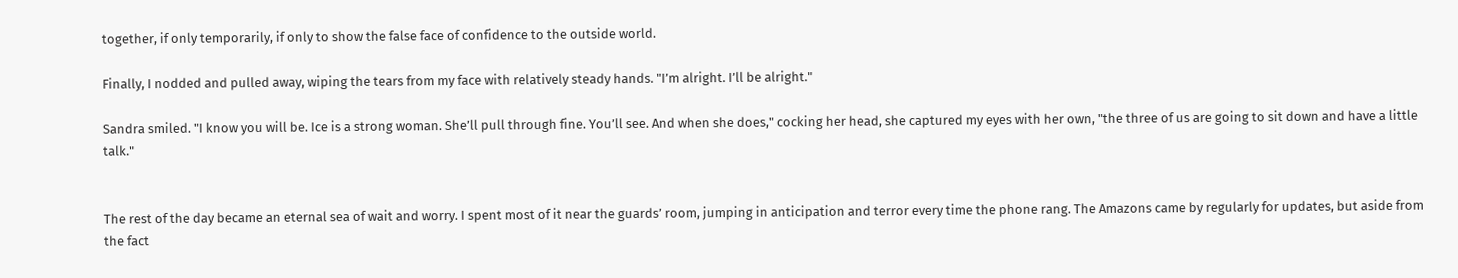together, if only temporarily, if only to show the false face of confidence to the outside world.

Finally, I nodded and pulled away, wiping the tears from my face with relatively steady hands. "I’m alright. I’ll be alright."

Sandra smiled. "I know you will be. Ice is a strong woman. She’ll pull through fine. You’ll see. And when she does," cocking her head, she captured my eyes with her own, "the three of us are going to sit down and have a little talk."


The rest of the day became an eternal sea of wait and worry. I spent most of it near the guards’ room, jumping in anticipation and terror every time the phone rang. The Amazons came by regularly for updates, but aside from the fact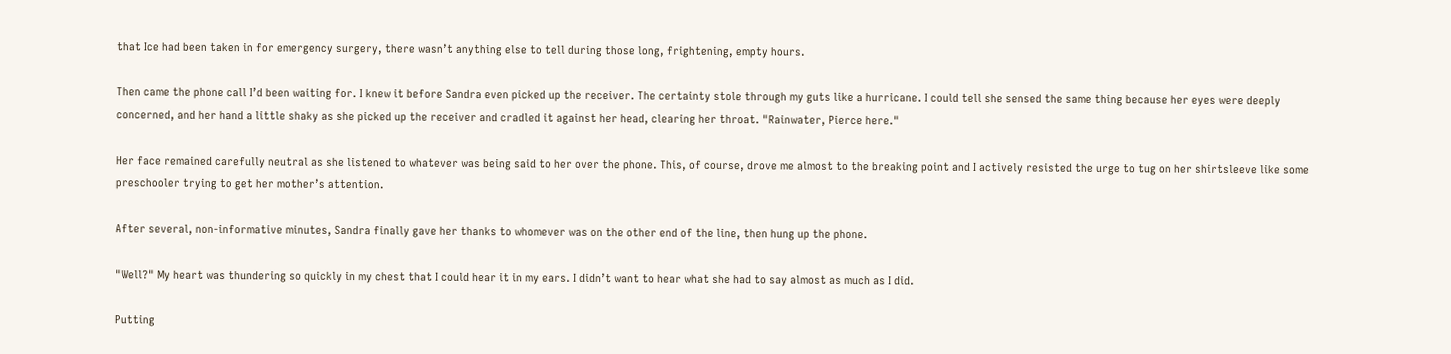that Ice had been taken in for emergency surgery, there wasn’t anything else to tell during those long, frightening, empty hours.

Then came the phone call I’d been waiting for. I knew it before Sandra even picked up the receiver. The certainty stole through my guts like a hurricane. I could tell she sensed the same thing because her eyes were deeply concerned, and her hand a little shaky as she picked up the receiver and cradled it against her head, clearing her throat. "Rainwater, Pierce here."

Her face remained carefully neutral as she listened to whatever was being said to her over the phone. This, of course, drove me almost to the breaking point and I actively resisted the urge to tug on her shirtsleeve like some preschooler trying to get her mother’s attention.

After several, non-informative minutes, Sandra finally gave her thanks to whomever was on the other end of the line, then hung up the phone.

"Well?" My heart was thundering so quickly in my chest that I could hear it in my ears. I didn’t want to hear what she had to say almost as much as I did.

Putting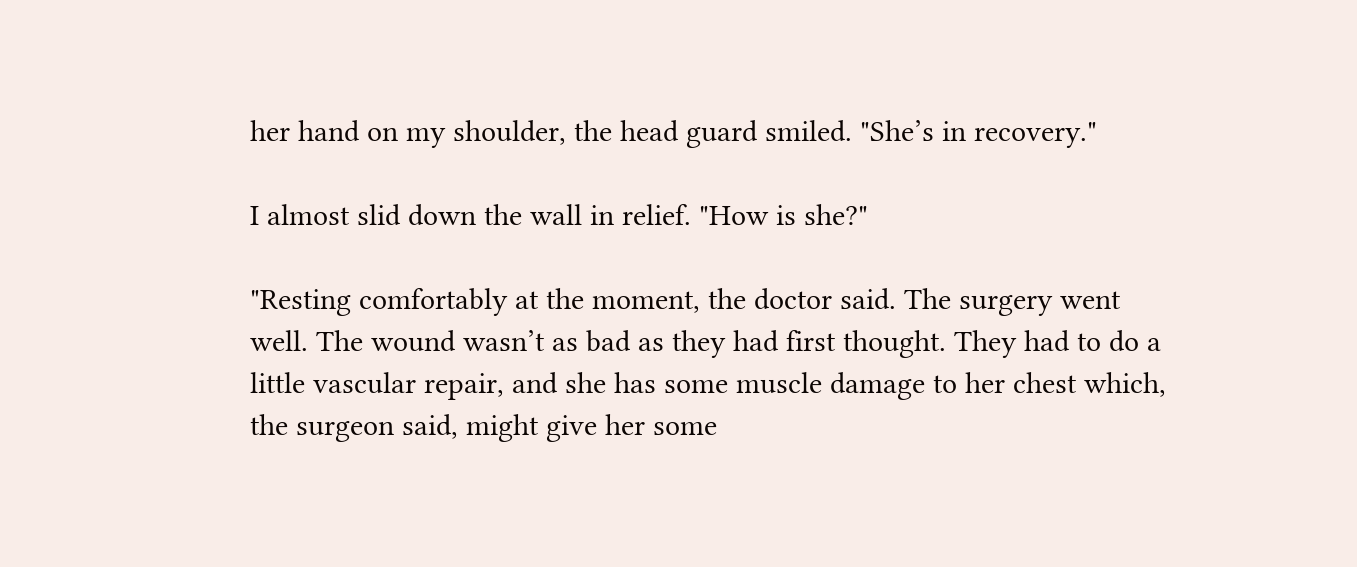her hand on my shoulder, the head guard smiled. "She’s in recovery."

I almost slid down the wall in relief. "How is she?"

"Resting comfortably at the moment, the doctor said. The surgery went well. The wound wasn’t as bad as they had first thought. They had to do a little vascular repair, and she has some muscle damage to her chest which, the surgeon said, might give her some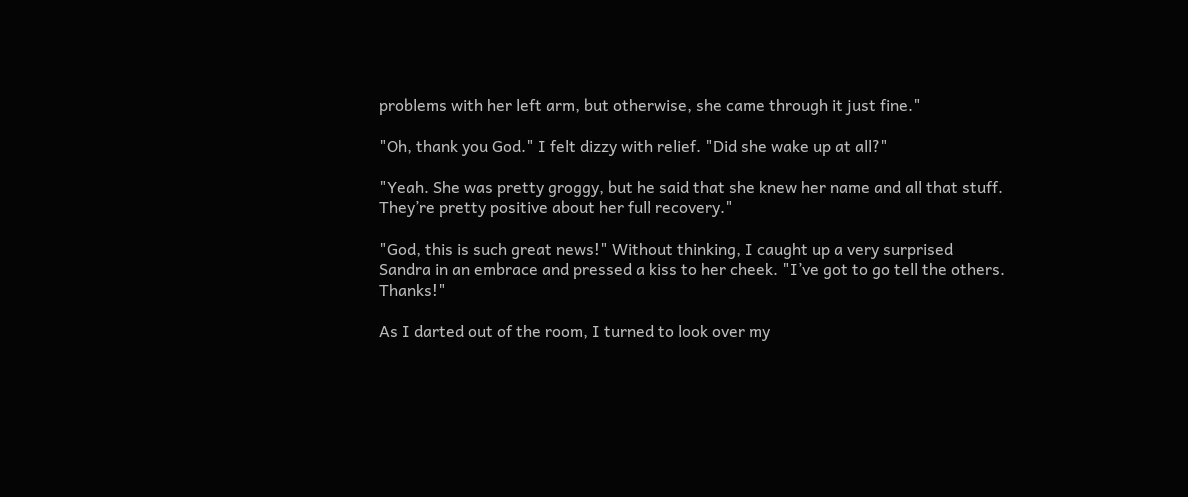problems with her left arm, but otherwise, she came through it just fine."

"Oh, thank you God." I felt dizzy with relief. "Did she wake up at all?"

"Yeah. She was pretty groggy, but he said that she knew her name and all that stuff. They’re pretty positive about her full recovery."

"God, this is such great news!" Without thinking, I caught up a very surprised Sandra in an embrace and pressed a kiss to her cheek. "I’ve got to go tell the others. Thanks!"

As I darted out of the room, I turned to look over my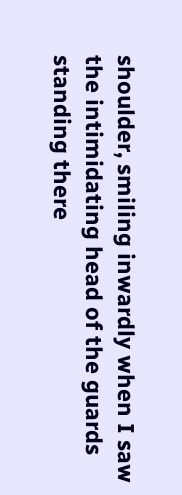shoulder, smiling inwardly when I saw the intimidating head of the guards standing there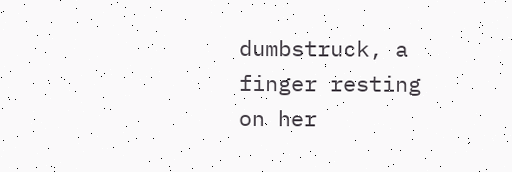dumbstruck, a finger resting on her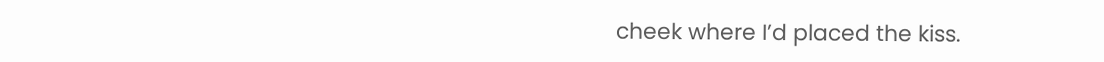cheek where I’d placed the kiss.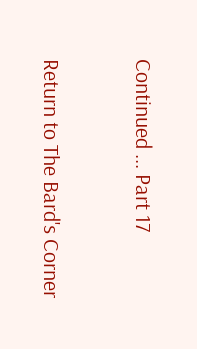Continued ... Part 17


Return to The Bard's Corner